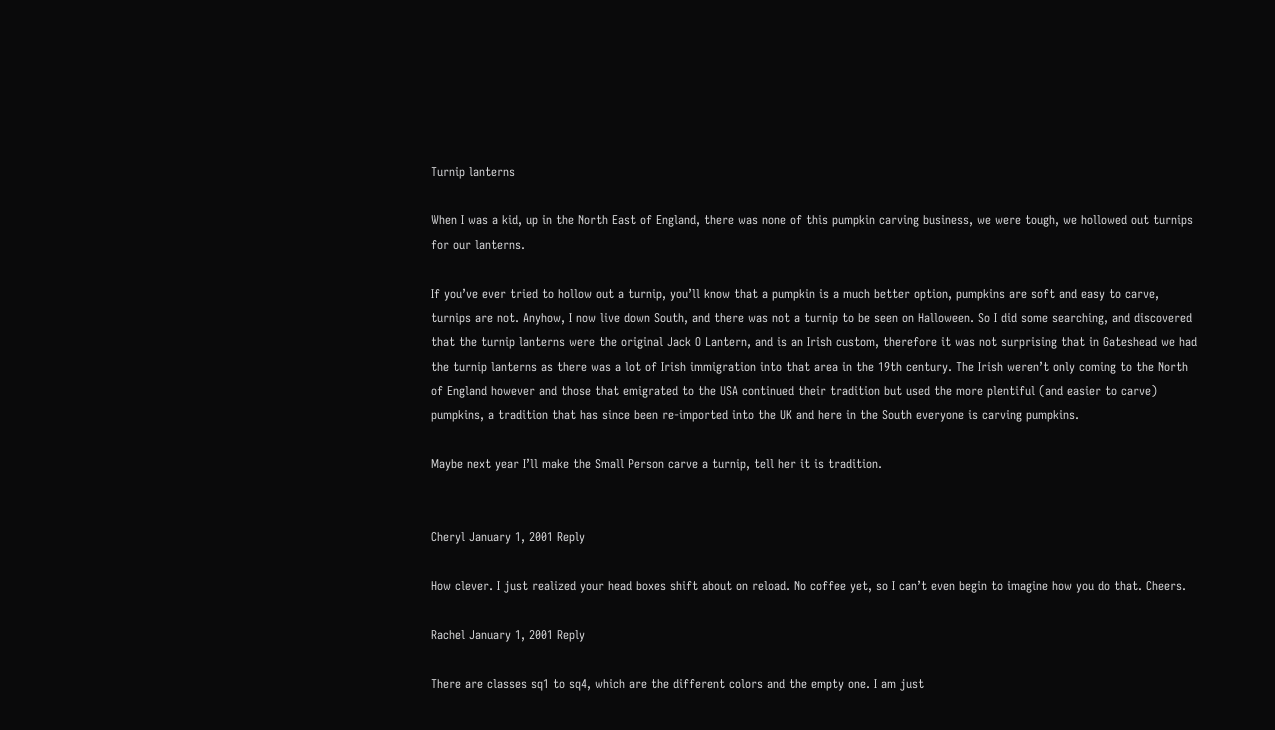Turnip lanterns

When I was a kid, up in the North East of England, there was none of this pumpkin carving business, we were tough, we hollowed out turnips for our lanterns.

If you’ve ever tried to hollow out a turnip, you’ll know that a pumpkin is a much better option, pumpkins are soft and easy to carve, turnips are not. Anyhow, I now live down South, and there was not a turnip to be seen on Halloween. So I did some searching, and discovered that the turnip lanterns were the original Jack O Lantern, and is an Irish custom, therefore it was not surprising that in Gateshead we had the turnip lanterns as there was a lot of Irish immigration into that area in the 19th century. The Irish weren’t only coming to the North of England however and those that emigrated to the USA continued their tradition but used the more plentiful (and easier to carve) pumpkins, a tradition that has since been re-imported into the UK and here in the South everyone is carving pumpkins.

Maybe next year I’ll make the Small Person carve a turnip, tell her it is tradition.


Cheryl January 1, 2001 Reply

How clever. I just realized your head boxes shift about on reload. No coffee yet, so I can’t even begin to imagine how you do that. Cheers.

Rachel January 1, 2001 Reply

There are classes sq1 to sq4, which are the different colors and the empty one. I am just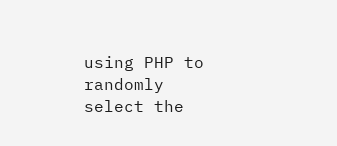using PHP to randomly select the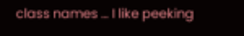class names … I like peeking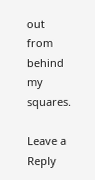out from behind my squares.

Leave a Reply